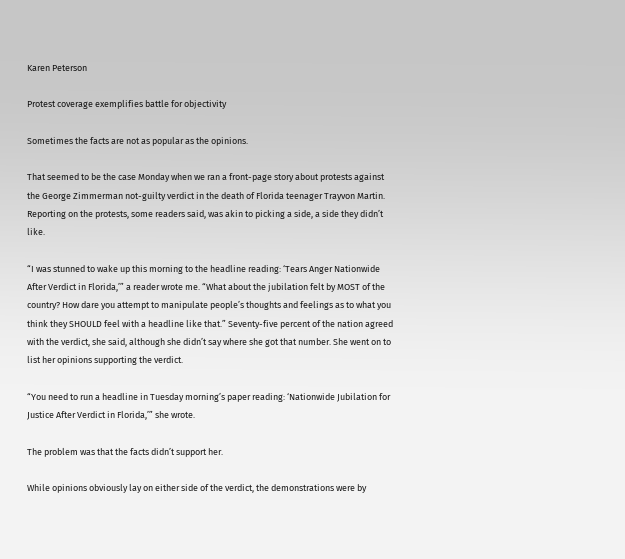Karen Peterson

Protest coverage exemplifies battle for objectivity

Sometimes the facts are not as popular as the opinions.

That seemed to be the case Monday when we ran a front-page story about protests against the George Zimmerman not-guilty verdict in the death of Florida teenager Trayvon Martin. Reporting on the protests, some readers said, was akin to picking a side, a side they didn’t like.

“I was stunned to wake up this morning to the headline reading: ‘Tears Anger Nationwide After Verdict in Florida,’” a reader wrote me. “What about the jubilation felt by MOST of the country? How dare you attempt to manipulate people’s thoughts and feelings as to what you think they SHOULD feel with a headline like that.” Seventy-five percent of the nation agreed with the verdict, she said, although she didn’t say where she got that number. She went on to list her opinions supporting the verdict.

“You need to run a headline in Tuesday morning’s paper reading: ‘Nationwide Jubilation for Justice After Verdict in Florida,’” she wrote.

The problem was that the facts didn’t support her.

While opinions obviously lay on either side of the verdict, the demonstrations were by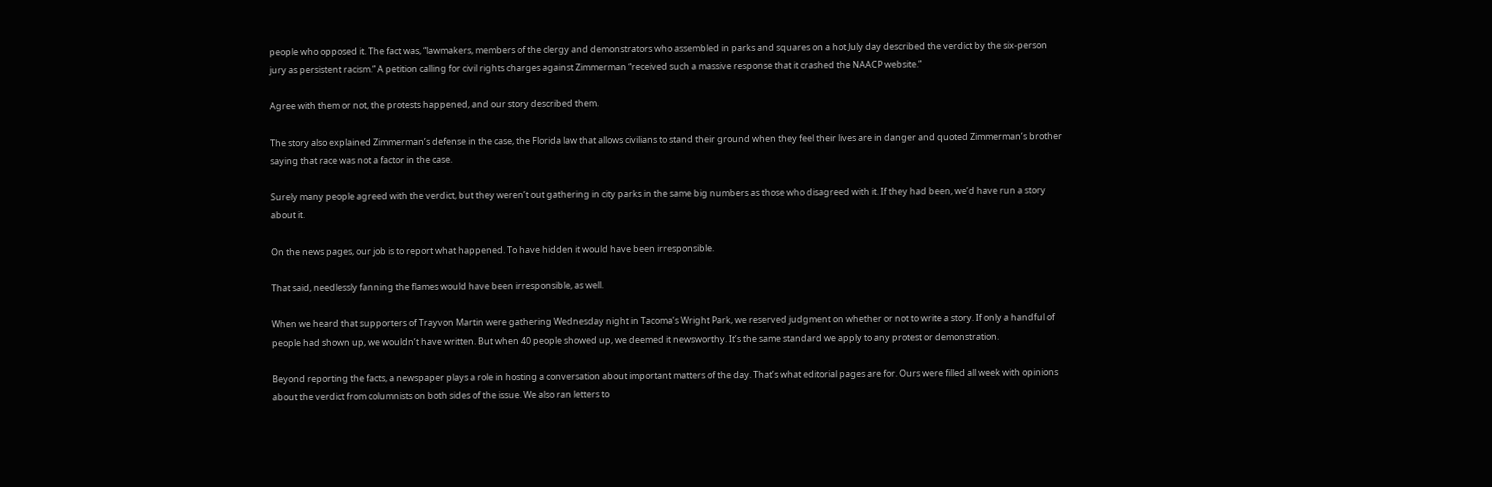people who opposed it. The fact was, “lawmakers, members of the clergy and demonstrators who assembled in parks and squares on a hot July day described the verdict by the six-person jury as persistent racism.” A petition calling for civil rights charges against Zimmerman “received such a massive response that it crashed the NAACP website.”

Agree with them or not, the protests happened, and our story described them.

The story also explained Zimmerman’s defense in the case, the Florida law that allows civilians to stand their ground when they feel their lives are in danger and quoted Zimmerman’s brother saying that race was not a factor in the case.

Surely many people agreed with the verdict, but they weren’t out gathering in city parks in the same big numbers as those who disagreed with it. If they had been, we’d have run a story about it.

On the news pages, our job is to report what happened. To have hidden it would have been irresponsible.

That said, needlessly fanning the flames would have been irresponsible, as well.

When we heard that supporters of Trayvon Martin were gathering Wednesday night in Tacoma’s Wright Park, we reserved judgment on whether or not to write a story. If only a handful of people had shown up, we wouldn’t have written. But when 40 people showed up, we deemed it newsworthy. It’s the same standard we apply to any protest or demonstration.

Beyond reporting the facts, a newspaper plays a role in hosting a conversation about important matters of the day. That’s what editorial pages are for. Ours were filled all week with opinions about the verdict from columnists on both sides of the issue. We also ran letters to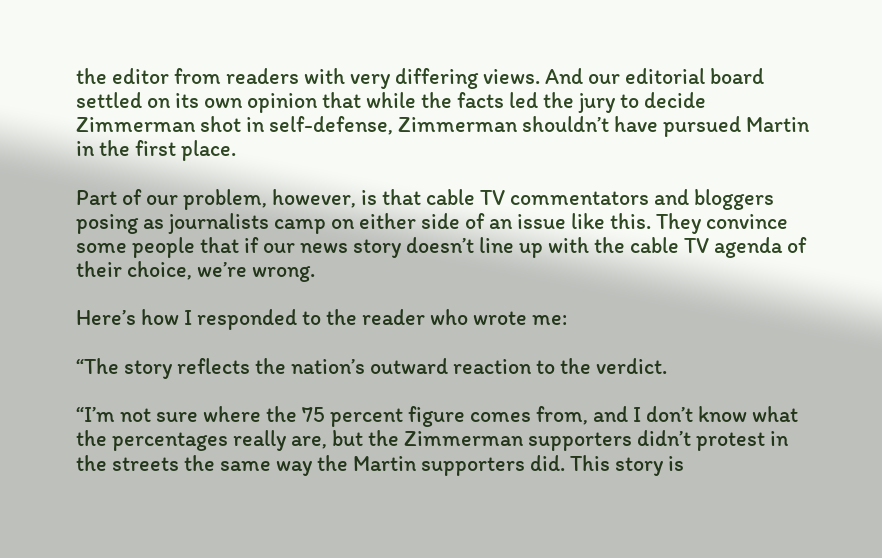the editor from readers with very differing views. And our editorial board settled on its own opinion that while the facts led the jury to decide Zimmerman shot in self-defense, Zimmerman shouldn’t have pursued Martin in the first place.

Part of our problem, however, is that cable TV commentators and bloggers posing as journalists camp on either side of an issue like this. They convince some people that if our news story doesn’t line up with the cable TV agenda of their choice, we’re wrong.

Here’s how I responded to the reader who wrote me:

“The story reflects the nation’s outward reaction to the verdict.

“I’m not sure where the 75 percent figure comes from, and I don’t know what the percentages really are, but the Zimmerman supporters didn’t protest in the streets the same way the Martin supporters did. This story is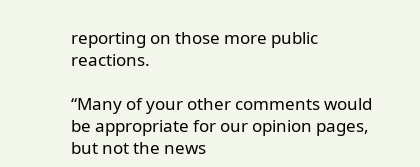reporting on those more public reactions.

“Many of your other comments would be appropriate for our opinion pages, but not the news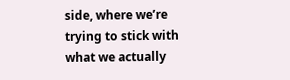side, where we’re trying to stick with what we actually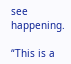see happening.

“This is a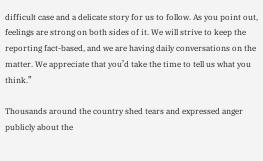difficult case and a delicate story for us to follow. As you point out, feelings are strong on both sides of it. We will strive to keep the reporting fact-based, and we are having daily conversations on the matter. We appreciate that you’d take the time to tell us what you think.”

Thousands around the country shed tears and expressed anger publicly about the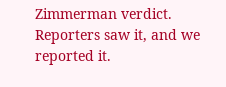Zimmerman verdict. Reporters saw it, and we reported it.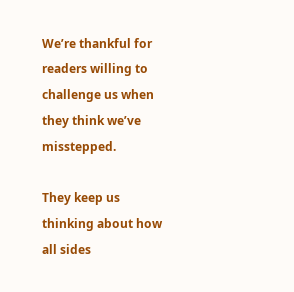We’re thankful for readers willing to challenge us when they think we’ve misstepped.

They keep us thinking about how all sides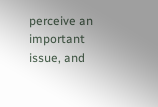perceive an important issue, and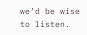we’d be wise to listen.